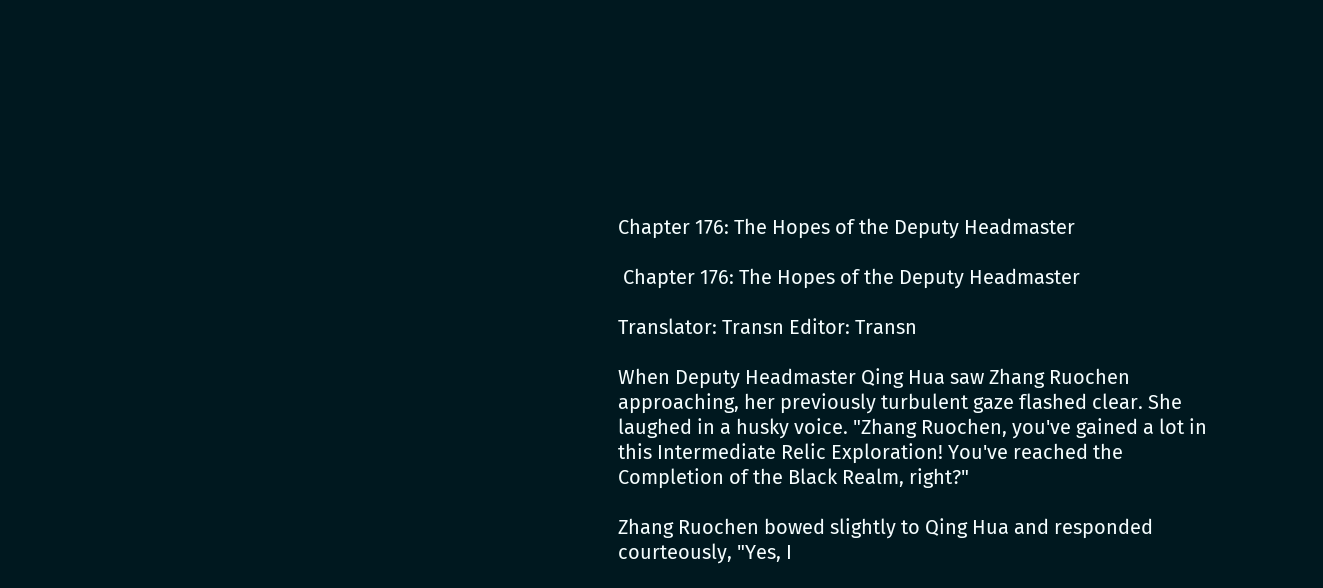Chapter 176: The Hopes of the Deputy Headmaster

 Chapter 176: The Hopes of the Deputy Headmaster

Translator: Transn Editor: Transn

When Deputy Headmaster Qing Hua saw Zhang Ruochen approaching, her previously turbulent gaze flashed clear. She laughed in a husky voice. "Zhang Ruochen, you've gained a lot in this Intermediate Relic Exploration! You've reached the Completion of the Black Realm, right?"

Zhang Ruochen bowed slightly to Qing Hua and responded courteously, "Yes, I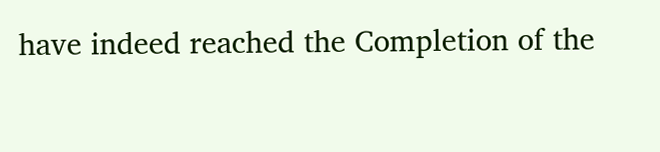have indeed reached the Completion of the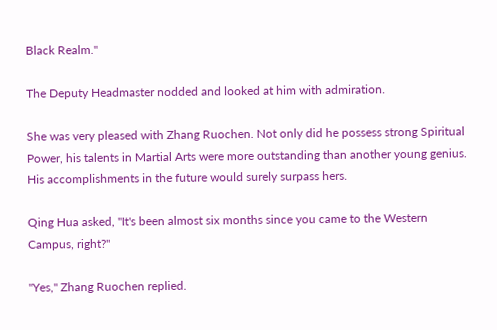Black Realm."

The Deputy Headmaster nodded and looked at him with admiration.

She was very pleased with Zhang Ruochen. Not only did he possess strong Spiritual Power, his talents in Martial Arts were more outstanding than another young genius. His accomplishments in the future would surely surpass hers.

Qing Hua asked, "It's been almost six months since you came to the Western Campus, right?"

"Yes," Zhang Ruochen replied.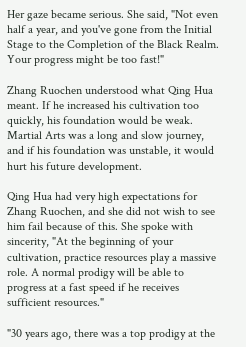Her gaze became serious. She said, "Not even half a year, and you've gone from the Initial Stage to the Completion of the Black Realm. Your progress might be too fast!"

Zhang Ruochen understood what Qing Hua meant. If he increased his cultivation too quickly, his foundation would be weak. Martial Arts was a long and slow journey, and if his foundation was unstable, it would hurt his future development.

Qing Hua had very high expectations for Zhang Ruochen, and she did not wish to see him fail because of this. She spoke with sincerity, "At the beginning of your cultivation, practice resources play a massive role. A normal prodigy will be able to progress at a fast speed if he receives sufficient resources."

"30 years ago, there was a top prodigy at the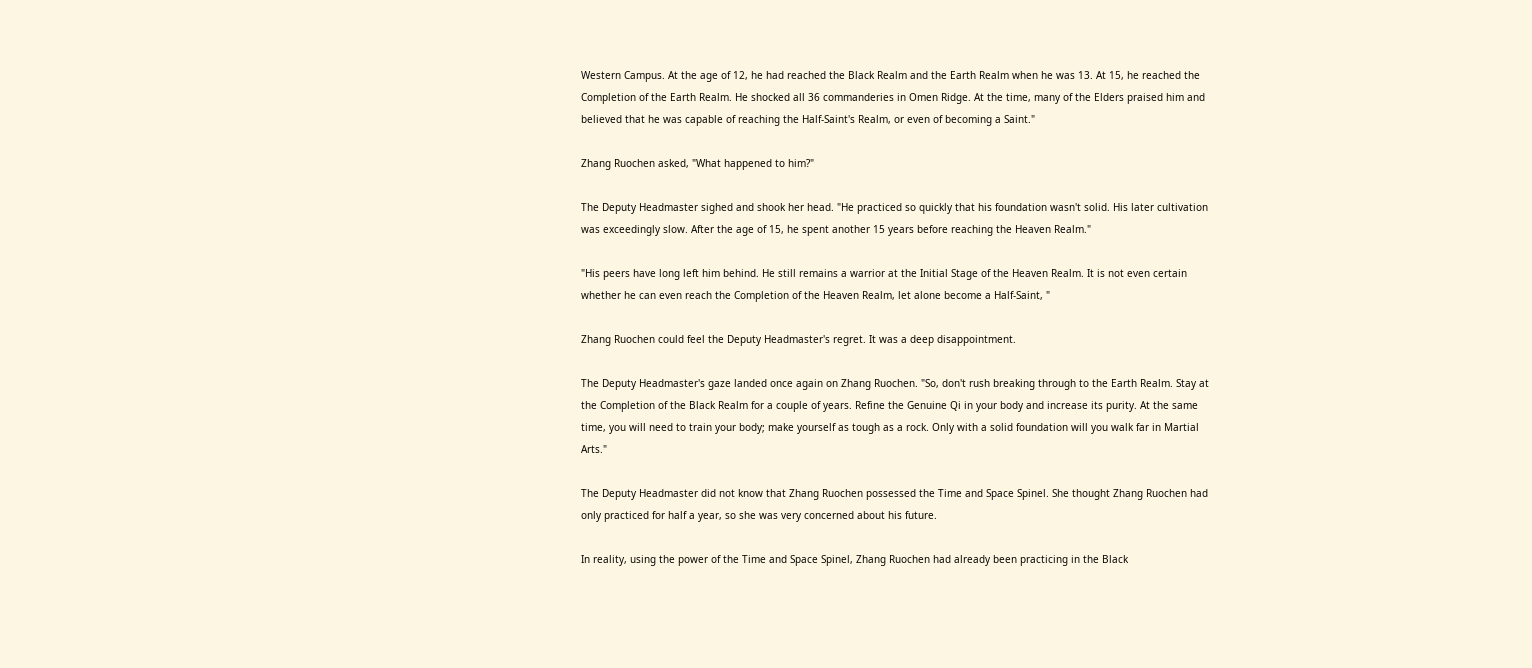Western Campus. At the age of 12, he had reached the Black Realm and the Earth Realm when he was 13. At 15, he reached the Completion of the Earth Realm. He shocked all 36 commanderies in Omen Ridge. At the time, many of the Elders praised him and believed that he was capable of reaching the Half-Saint's Realm, or even of becoming a Saint."

Zhang Ruochen asked, "What happened to him?"

The Deputy Headmaster sighed and shook her head. "He practiced so quickly that his foundation wasn't solid. His later cultivation was exceedingly slow. After the age of 15, he spent another 15 years before reaching the Heaven Realm."

"His peers have long left him behind. He still remains a warrior at the Initial Stage of the Heaven Realm. It is not even certain whether he can even reach the Completion of the Heaven Realm, let alone become a Half-Saint, "

Zhang Ruochen could feel the Deputy Headmaster's regret. It was a deep disappointment.

The Deputy Headmaster's gaze landed once again on Zhang Ruochen. "So, don't rush breaking through to the Earth Realm. Stay at the Completion of the Black Realm for a couple of years. Refine the Genuine Qi in your body and increase its purity. At the same time, you will need to train your body; make yourself as tough as a rock. Only with a solid foundation will you walk far in Martial Arts."

The Deputy Headmaster did not know that Zhang Ruochen possessed the Time and Space Spinel. She thought Zhang Ruochen had only practiced for half a year, so she was very concerned about his future.

In reality, using the power of the Time and Space Spinel, Zhang Ruochen had already been practicing in the Black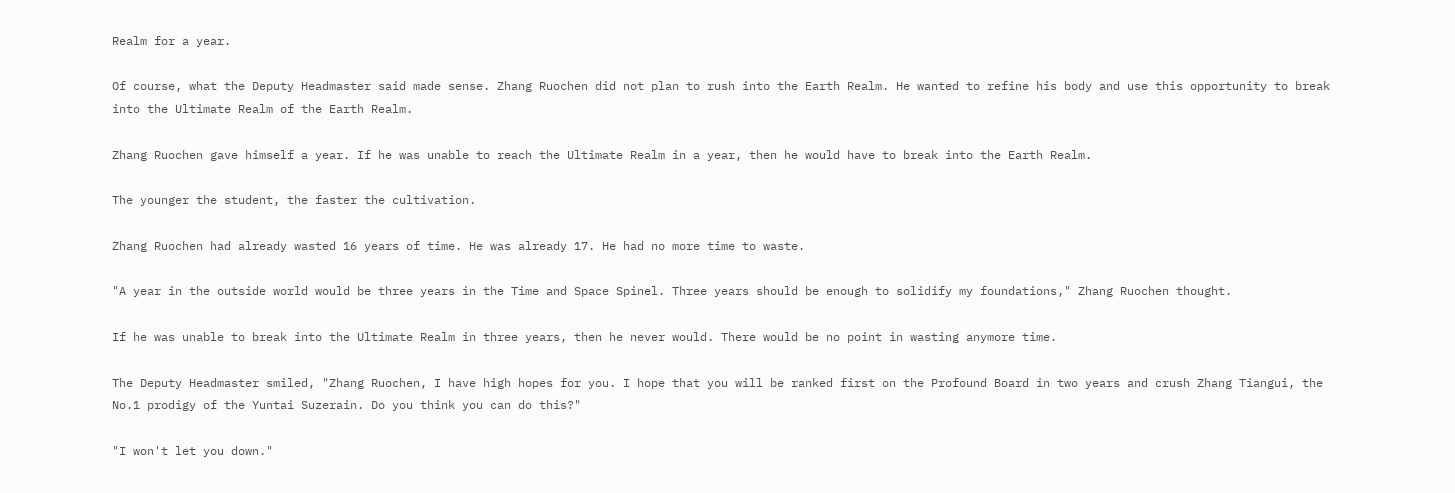Realm for a year.

Of course, what the Deputy Headmaster said made sense. Zhang Ruochen did not plan to rush into the Earth Realm. He wanted to refine his body and use this opportunity to break into the Ultimate Realm of the Earth Realm.

Zhang Ruochen gave himself a year. If he was unable to reach the Ultimate Realm in a year, then he would have to break into the Earth Realm.

The younger the student, the faster the cultivation.

Zhang Ruochen had already wasted 16 years of time. He was already 17. He had no more time to waste.

"A year in the outside world would be three years in the Time and Space Spinel. Three years should be enough to solidify my foundations," Zhang Ruochen thought.

If he was unable to break into the Ultimate Realm in three years, then he never would. There would be no point in wasting anymore time.

The Deputy Headmaster smiled, "Zhang Ruochen, I have high hopes for you. I hope that you will be ranked first on the Profound Board in two years and crush Zhang Tiangui, the No.1 prodigy of the Yuntai Suzerain. Do you think you can do this?"

"I won't let you down."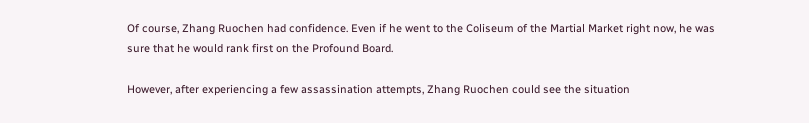Of course, Zhang Ruochen had confidence. Even if he went to the Coliseum of the Martial Market right now, he was sure that he would rank first on the Profound Board.

However, after experiencing a few assassination attempts, Zhang Ruochen could see the situation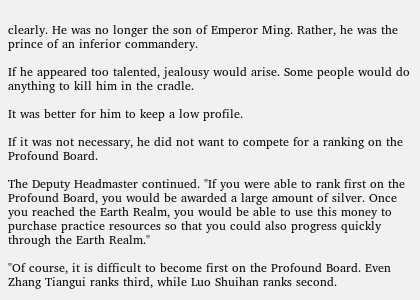clearly. He was no longer the son of Emperor Ming. Rather, he was the prince of an inferior commandery.

If he appeared too talented, jealousy would arise. Some people would do anything to kill him in the cradle.

It was better for him to keep a low profile.

If it was not necessary, he did not want to compete for a ranking on the Profound Board.

The Deputy Headmaster continued. "If you were able to rank first on the Profound Board, you would be awarded a large amount of silver. Once you reached the Earth Realm, you would be able to use this money to purchase practice resources so that you could also progress quickly through the Earth Realm."

"Of course, it is difficult to become first on the Profound Board. Even Zhang Tiangui ranks third, while Luo Shuihan ranks second.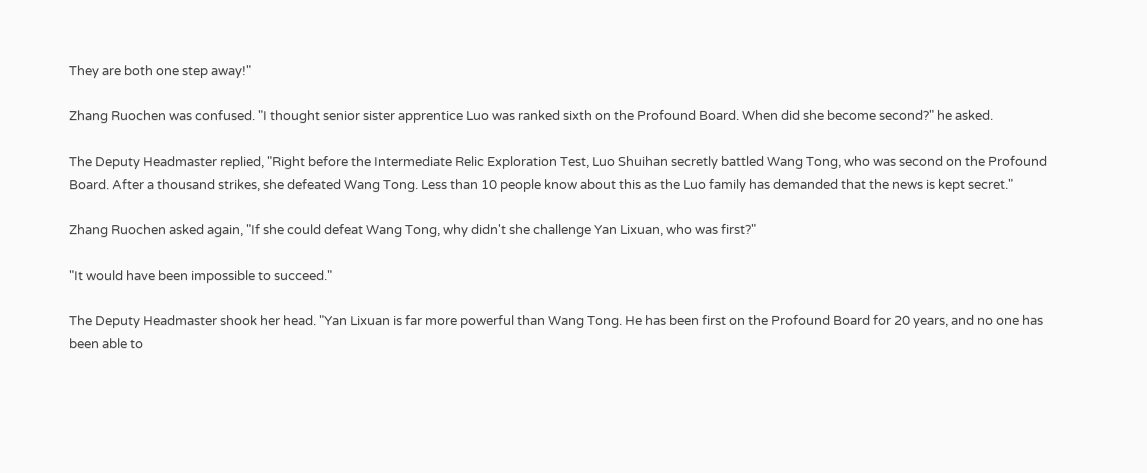They are both one step away!"

Zhang Ruochen was confused. "I thought senior sister apprentice Luo was ranked sixth on the Profound Board. When did she become second?" he asked.

The Deputy Headmaster replied, "Right before the Intermediate Relic Exploration Test, Luo Shuihan secretly battled Wang Tong, who was second on the Profound Board. After a thousand strikes, she defeated Wang Tong. Less than 10 people know about this as the Luo family has demanded that the news is kept secret."

Zhang Ruochen asked again, "If she could defeat Wang Tong, why didn't she challenge Yan Lixuan, who was first?"

"It would have been impossible to succeed."

The Deputy Headmaster shook her head. "Yan Lixuan is far more powerful than Wang Tong. He has been first on the Profound Board for 20 years, and no one has been able to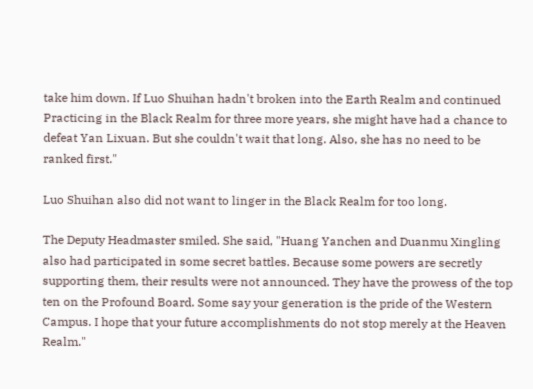take him down. If Luo Shuihan hadn't broken into the Earth Realm and continued Practicing in the Black Realm for three more years, she might have had a chance to defeat Yan Lixuan. But she couldn't wait that long. Also, she has no need to be ranked first."

Luo Shuihan also did not want to linger in the Black Realm for too long.

The Deputy Headmaster smiled. She said, "Huang Yanchen and Duanmu Xingling also had participated in some secret battles. Because some powers are secretly supporting them, their results were not announced. They have the prowess of the top ten on the Profound Board. Some say your generation is the pride of the Western Campus. I hope that your future accomplishments do not stop merely at the Heaven Realm."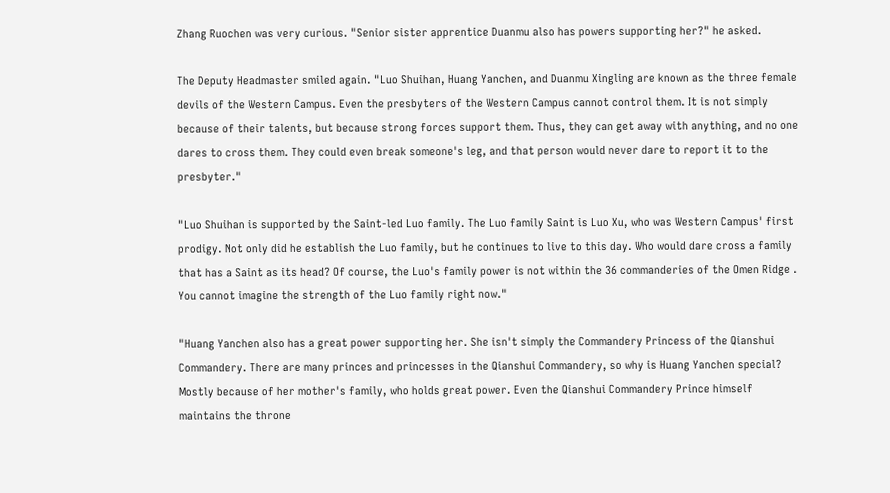Zhang Ruochen was very curious. "Senior sister apprentice Duanmu also has powers supporting her?" he asked.

The Deputy Headmaster smiled again. "Luo Shuihan, Huang Yanchen, and Duanmu Xingling are known as the three female devils of the Western Campus. Even the presbyters of the Western Campus cannot control them. It is not simply because of their talents, but because strong forces support them. Thus, they can get away with anything, and no one dares to cross them. They could even break someone's leg, and that person would never dare to report it to the presbyter."

"Luo Shuihan is supported by the Saint-led Luo family. The Luo family Saint is Luo Xu, who was Western Campus' first prodigy. Not only did he establish the Luo family, but he continues to live to this day. Who would dare cross a family that has a Saint as its head? Of course, the Luo's family power is not within the 36 commanderies of the Omen Ridge . You cannot imagine the strength of the Luo family right now."

"Huang Yanchen also has a great power supporting her. She isn't simply the Commandery Princess of the Qianshui Commandery. There are many princes and princesses in the Qianshui Commandery, so why is Huang Yanchen special? Mostly because of her mother's family, who holds great power. Even the Qianshui Commandery Prince himself maintains the throne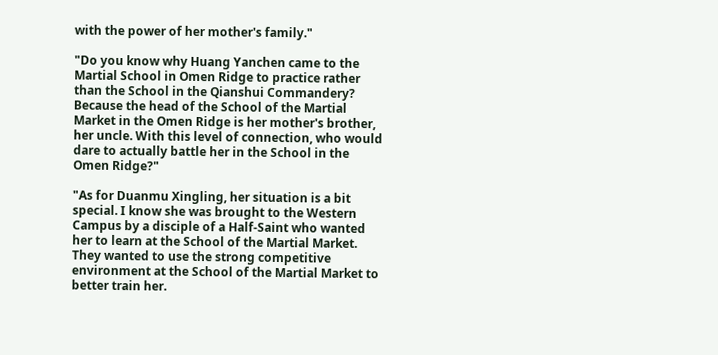with the power of her mother's family."

"Do you know why Huang Yanchen came to the Martial School in Omen Ridge to practice rather than the School in the Qianshui Commandery? Because the head of the School of the Martial Market in the Omen Ridge is her mother's brother, her uncle. With this level of connection, who would dare to actually battle her in the School in the Omen Ridge?"

"As for Duanmu Xingling, her situation is a bit special. I know she was brought to the Western Campus by a disciple of a Half-Saint who wanted her to learn at the School of the Martial Market. They wanted to use the strong competitive environment at the School of the Martial Market to better train her.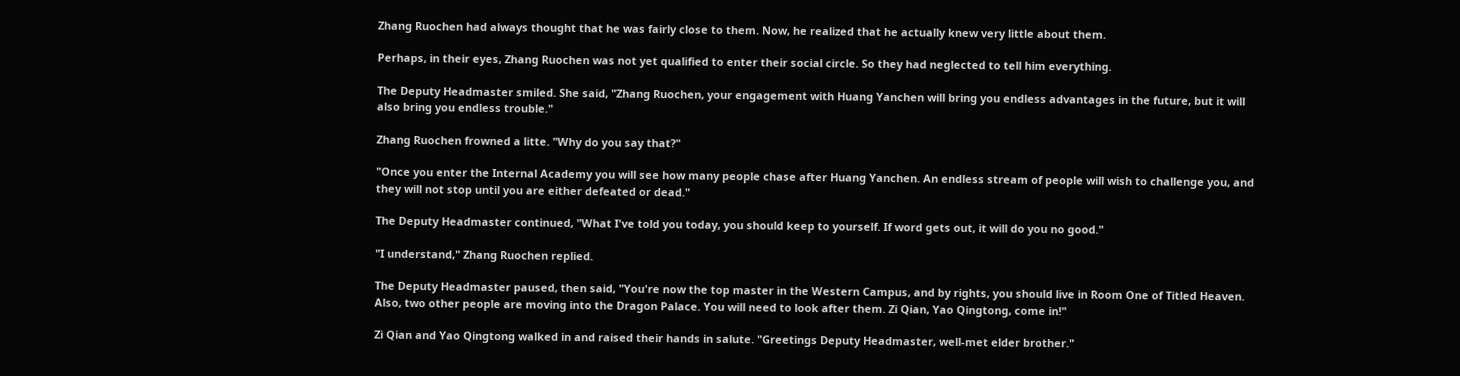Zhang Ruochen had always thought that he was fairly close to them. Now, he realized that he actually knew very little about them.

Perhaps, in their eyes, Zhang Ruochen was not yet qualified to enter their social circle. So they had neglected to tell him everything.

The Deputy Headmaster smiled. She said, "Zhang Ruochen, your engagement with Huang Yanchen will bring you endless advantages in the future, but it will also bring you endless trouble."

Zhang Ruochen frowned a litte. "Why do you say that?"

"Once you enter the Internal Academy you will see how many people chase after Huang Yanchen. An endless stream of people will wish to challenge you, and they will not stop until you are either defeated or dead."

The Deputy Headmaster continued, "What I've told you today, you should keep to yourself. If word gets out, it will do you no good."

"I understand," Zhang Ruochen replied.

The Deputy Headmaster paused, then said, "You're now the top master in the Western Campus, and by rights, you should live in Room One of Titled Heaven. Also, two other people are moving into the Dragon Palace. You will need to look after them. Zi Qian, Yao Qingtong, come in!"

Zi Qian and Yao Qingtong walked in and raised their hands in salute. "Greetings Deputy Headmaster, well-met elder brother."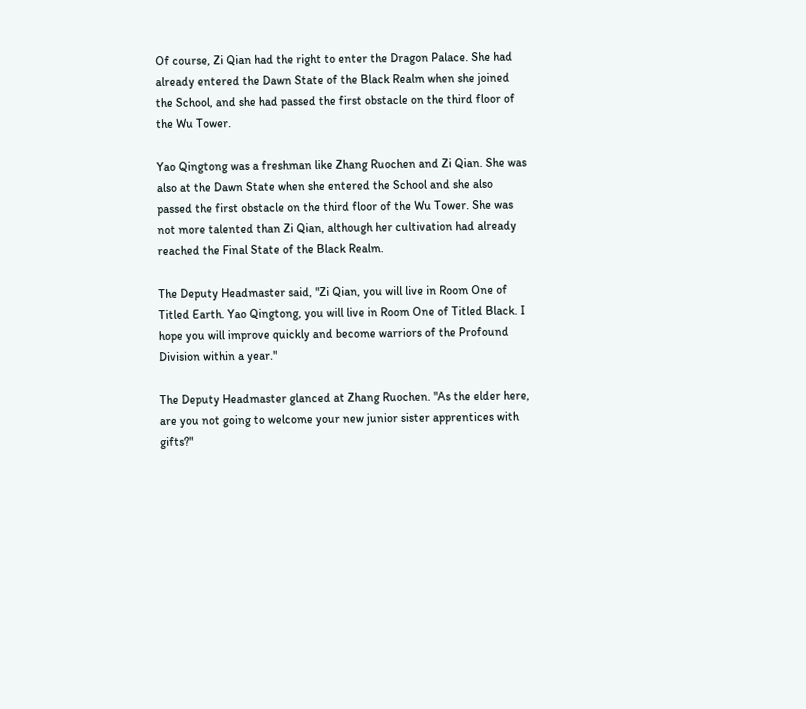Of course, Zi Qian had the right to enter the Dragon Palace. She had already entered the Dawn State of the Black Realm when she joined the School, and she had passed the first obstacle on the third floor of the Wu Tower.

Yao Qingtong was a freshman like Zhang Ruochen and Zi Qian. She was also at the Dawn State when she entered the School and she also passed the first obstacle on the third floor of the Wu Tower. She was not more talented than Zi Qian, although her cultivation had already reached the Final State of the Black Realm.

The Deputy Headmaster said, "Zi Qian, you will live in Room One of Titled Earth. Yao Qingtong, you will live in Room One of Titled Black. I hope you will improve quickly and become warriors of the Profound Division within a year."

The Deputy Headmaster glanced at Zhang Ruochen. "As the elder here, are you not going to welcome your new junior sister apprentices with gifts?"